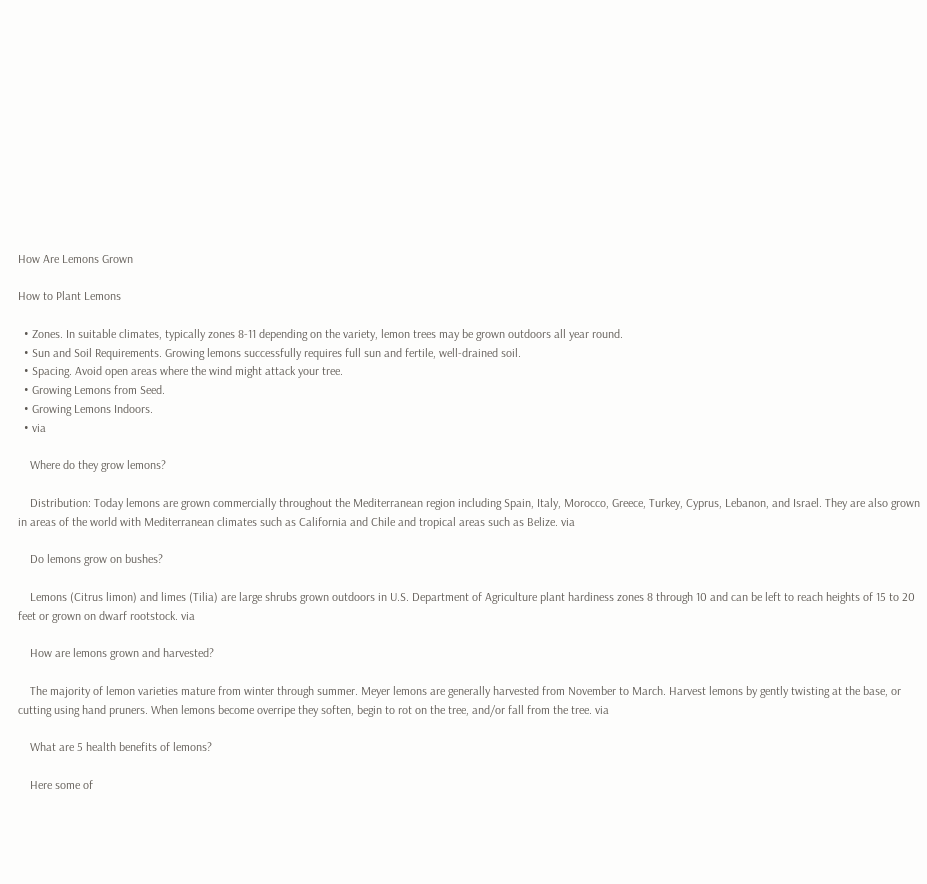How Are Lemons Grown

How to Plant Lemons

  • Zones. In suitable climates, typically zones 8-11 depending on the variety, lemon trees may be grown outdoors all year round.
  • Sun and Soil Requirements. Growing lemons successfully requires full sun and fertile, well-drained soil.
  • Spacing. Avoid open areas where the wind might attack your tree.
  • Growing Lemons from Seed.
  • Growing Lemons Indoors.
  • via

    Where do they grow lemons?

    Distribution: Today lemons are grown commercially throughout the Mediterranean region including Spain, Italy, Morocco, Greece, Turkey, Cyprus, Lebanon, and Israel. They are also grown in areas of the world with Mediterranean climates such as California and Chile and tropical areas such as Belize. via

    Do lemons grow on bushes?

    Lemons (Citrus limon) and limes (Tilia) are large shrubs grown outdoors in U.S. Department of Agriculture plant hardiness zones 8 through 10 and can be left to reach heights of 15 to 20 feet or grown on dwarf rootstock. via

    How are lemons grown and harvested?

    The majority of lemon varieties mature from winter through summer. Meyer lemons are generally harvested from November to March. Harvest lemons by gently twisting at the base, or cutting using hand pruners. When lemons become overripe they soften, begin to rot on the tree, and/or fall from the tree. via

    What are 5 health benefits of lemons?

    Here some of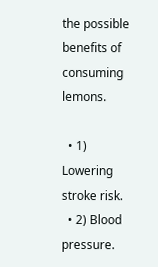the possible benefits of consuming lemons.

  • 1) Lowering stroke risk.
  • 2) Blood pressure.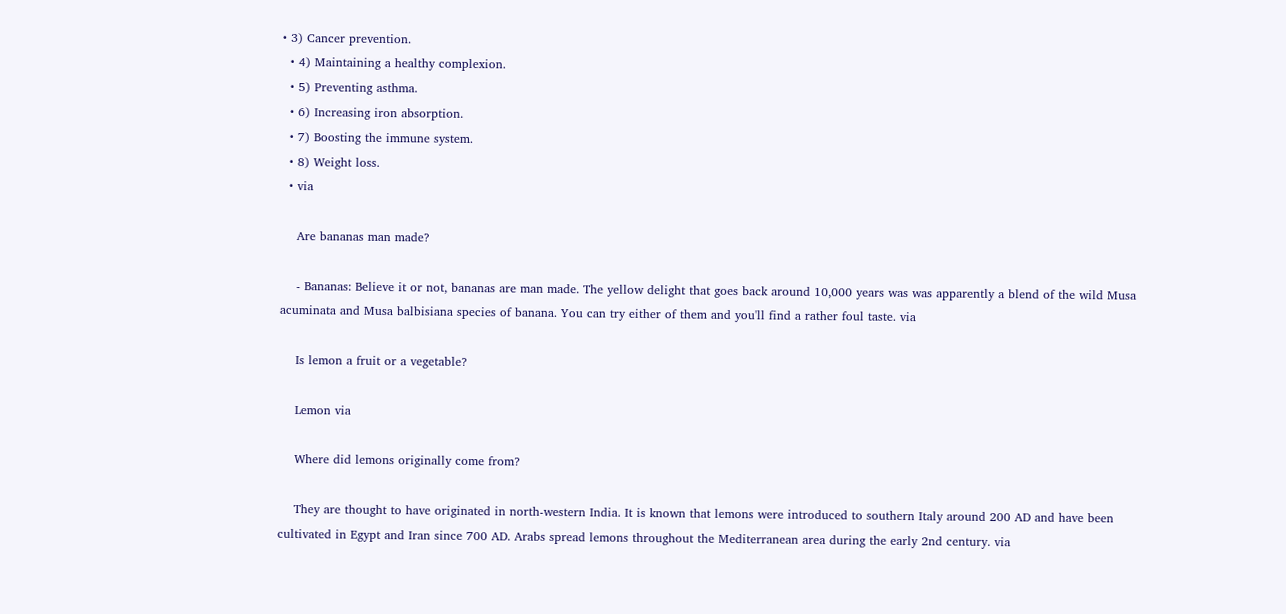• 3) Cancer prevention.
  • 4) Maintaining a healthy complexion.
  • 5) Preventing asthma.
  • 6) Increasing iron absorption.
  • 7) Boosting the immune system.
  • 8) Weight loss.
  • via

    Are bananas man made?

    - Bananas: Believe it or not, bananas are man made. The yellow delight that goes back around 10,000 years was was apparently a blend of the wild Musa acuminata and Musa balbisiana species of banana. You can try either of them and you'll find a rather foul taste. via

    Is lemon a fruit or a vegetable?

    Lemon via

    Where did lemons originally come from?

    They are thought to have originated in north-western India. It is known that lemons were introduced to southern Italy around 200 AD and have been cultivated in Egypt and Iran since 700 AD. Arabs spread lemons throughout the Mediterranean area during the early 2nd century. via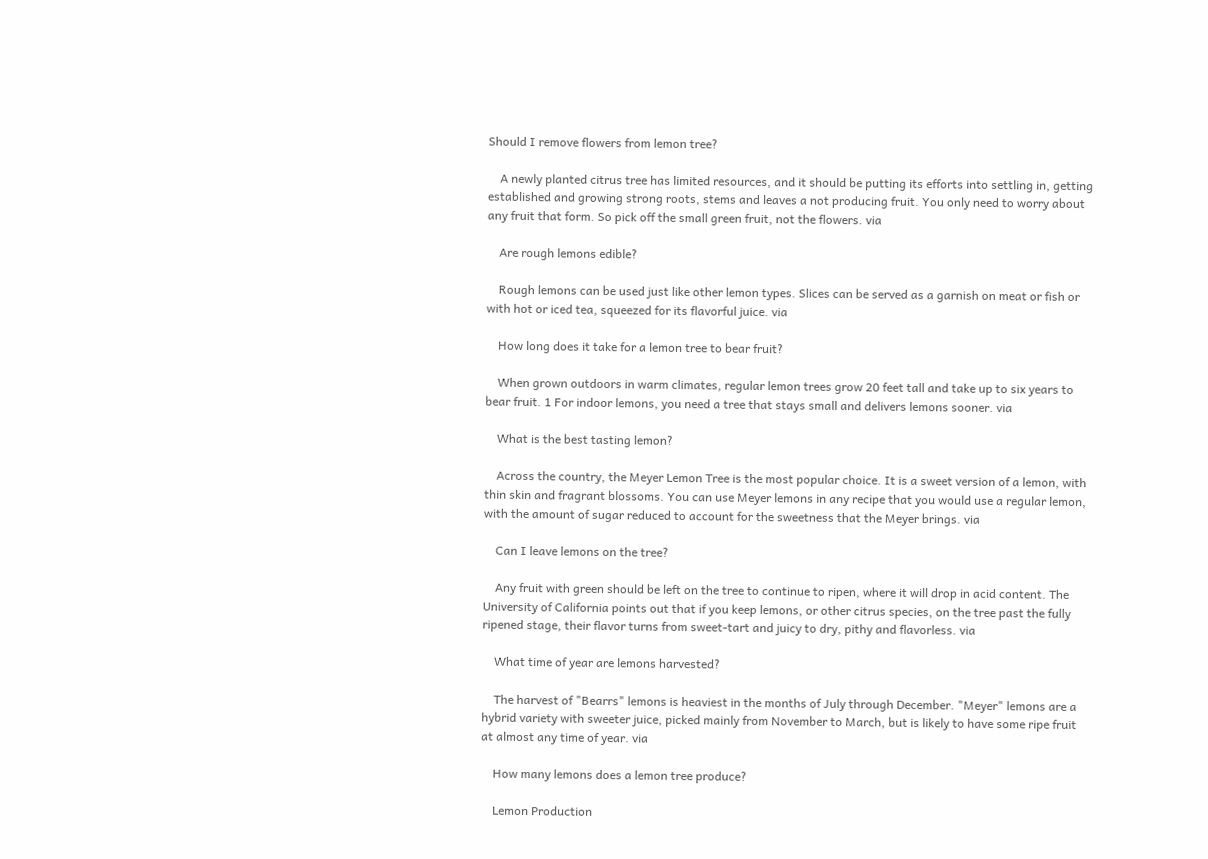Should I remove flowers from lemon tree?

    A newly planted citrus tree has limited resources, and it should be putting its efforts into settling in, getting established and growing strong roots, stems and leaves a not producing fruit. You only need to worry about any fruit that form. So pick off the small green fruit, not the flowers. via

    Are rough lemons edible?

    Rough lemons can be used just like other lemon types. Slices can be served as a garnish on meat or fish or with hot or iced tea, squeezed for its flavorful juice. via

    How long does it take for a lemon tree to bear fruit?

    When grown outdoors in warm climates, regular lemon trees grow 20 feet tall and take up to six years to bear fruit. 1 For indoor lemons, you need a tree that stays small and delivers lemons sooner. via

    What is the best tasting lemon?

    Across the country, the Meyer Lemon Tree is the most popular choice. It is a sweet version of a lemon, with thin skin and fragrant blossoms. You can use Meyer lemons in any recipe that you would use a regular lemon, with the amount of sugar reduced to account for the sweetness that the Meyer brings. via

    Can I leave lemons on the tree?

    Any fruit with green should be left on the tree to continue to ripen, where it will drop in acid content. The University of California points out that if you keep lemons, or other citrus species, on the tree past the fully ripened stage, their flavor turns from sweet-tart and juicy to dry, pithy and flavorless. via

    What time of year are lemons harvested?

    The harvest of "Bearrs" lemons is heaviest in the months of July through December. "Meyer" lemons are a hybrid variety with sweeter juice, picked mainly from November to March, but is likely to have some ripe fruit at almost any time of year. via

    How many lemons does a lemon tree produce?

    Lemon Production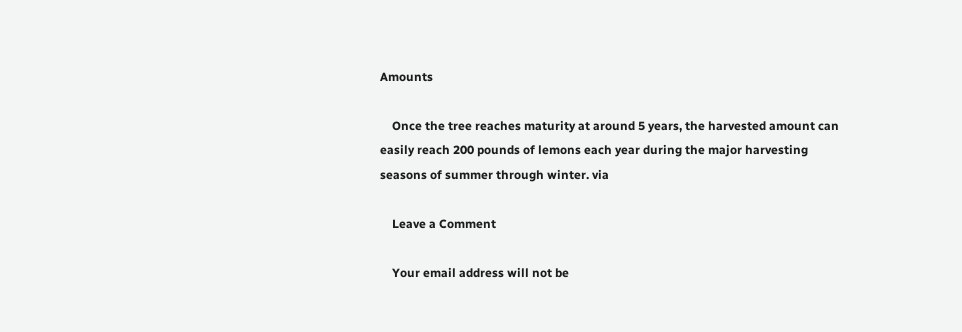Amounts

    Once the tree reaches maturity at around 5 years, the harvested amount can easily reach 200 pounds of lemons each year during the major harvesting seasons of summer through winter. via

    Leave a Comment

    Your email address will not be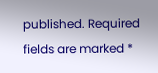published. Required fields are marked *